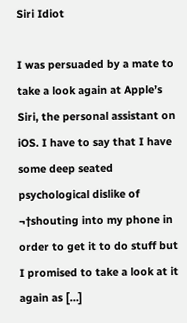Siri Idiot

I was persuaded by a mate to take a look again at Apple’s Siri, the personal assistant on iOS. I have to say that I have some deep seated psychological dislike of ¬†shouting into my phone in order to get it to do stuff but I promised to take a look at it again as […]